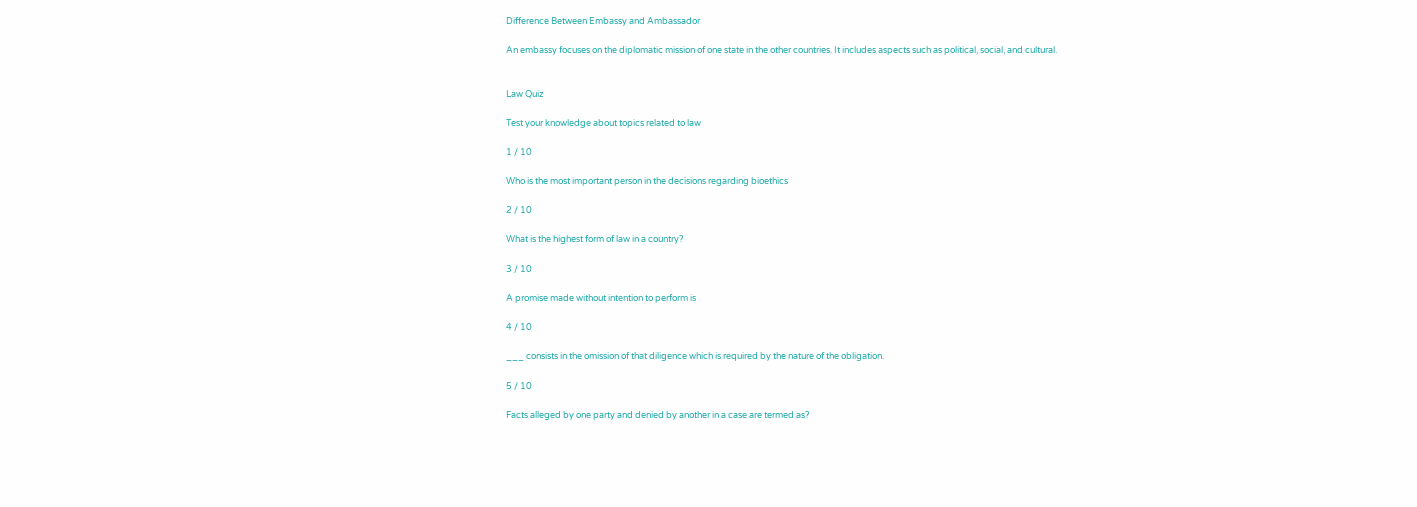Difference Between Embassy and Ambassador

An embassy focuses on the diplomatic mission of one state in the other countries. It includes aspects such as political, social, and cultural.


Law Quiz

Test your knowledge about topics related to law

1 / 10

Who is the most important person in the decisions regarding bioethics

2 / 10

What is the highest form of law in a country?

3 / 10

A promise made without intention to perform is

4 / 10

___ consists in the omission of that diligence which is required by the nature of the obligation.

5 / 10

Facts alleged by one party and denied by another in a case are termed as?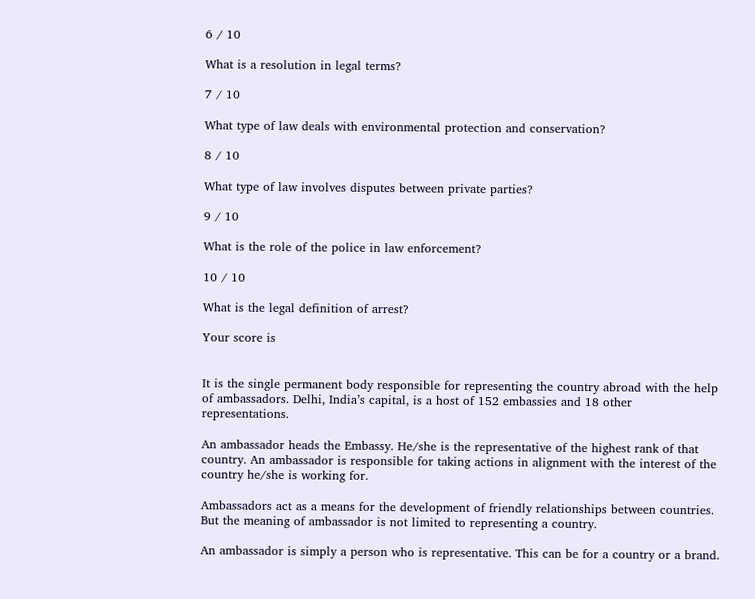6 / 10

What is a resolution in legal terms?

7 / 10

What type of law deals with environmental protection and conservation?

8 / 10

What type of law involves disputes between private parties?

9 / 10

What is the role of the police in law enforcement?

10 / 10

What is the legal definition of arrest?

Your score is


It is the single permanent body responsible for representing the country abroad with the help of ambassadors. Delhi, India’s capital, is a host of 152 embassies and 18 other representations.

An ambassador heads the Embassy. He/she is the representative of the highest rank of that country. An ambassador is responsible for taking actions in alignment with the interest of the country he/she is working for.

Ambassadors act as a means for the development of friendly relationships between countries. But the meaning of ambassador is not limited to representing a country.

An ambassador is simply a person who is representative. This can be for a country or a brand.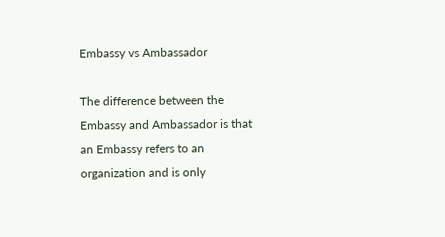Embassy vs Ambassador

The difference between the Embassy and Ambassador is that an Embassy refers to an organization and is only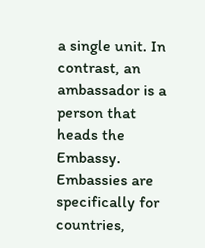a single unit. In contrast, an ambassador is a person that heads the Embassy. Embassies are specifically for countries,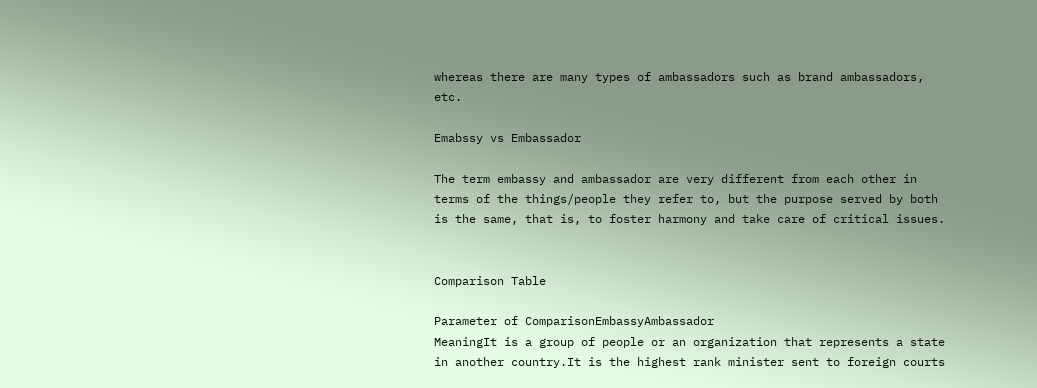whereas there are many types of ambassadors such as brand ambassadors, etc.

Emabssy vs Embassador

The term embassy and ambassador are very different from each other in terms of the things/people they refer to, but the purpose served by both is the same, that is, to foster harmony and take care of critical issues.


Comparison Table

Parameter of ComparisonEmbassyAmbassador
MeaningIt is a group of people or an organization that represents a state in another country.It is the highest rank minister sent to foreign courts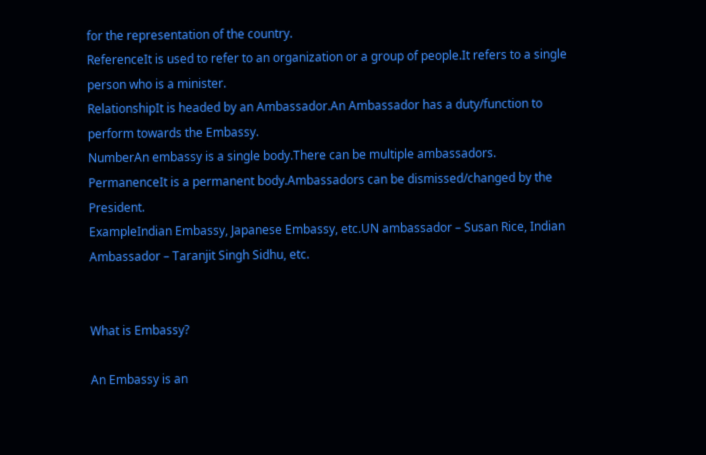for the representation of the country.
ReferenceIt is used to refer to an organization or a group of people.It refers to a single person who is a minister.
RelationshipIt is headed by an Ambassador.An Ambassador has a duty/function to perform towards the Embassy.
NumberAn embassy is a single body.There can be multiple ambassadors.
PermanenceIt is a permanent body.Ambassadors can be dismissed/changed by the President.
ExampleIndian Embassy, Japanese Embassy, etc.UN ambassador – Susan Rice, Indian Ambassador – Taranjit Singh Sidhu, etc.


What is Embassy?

An Embassy is an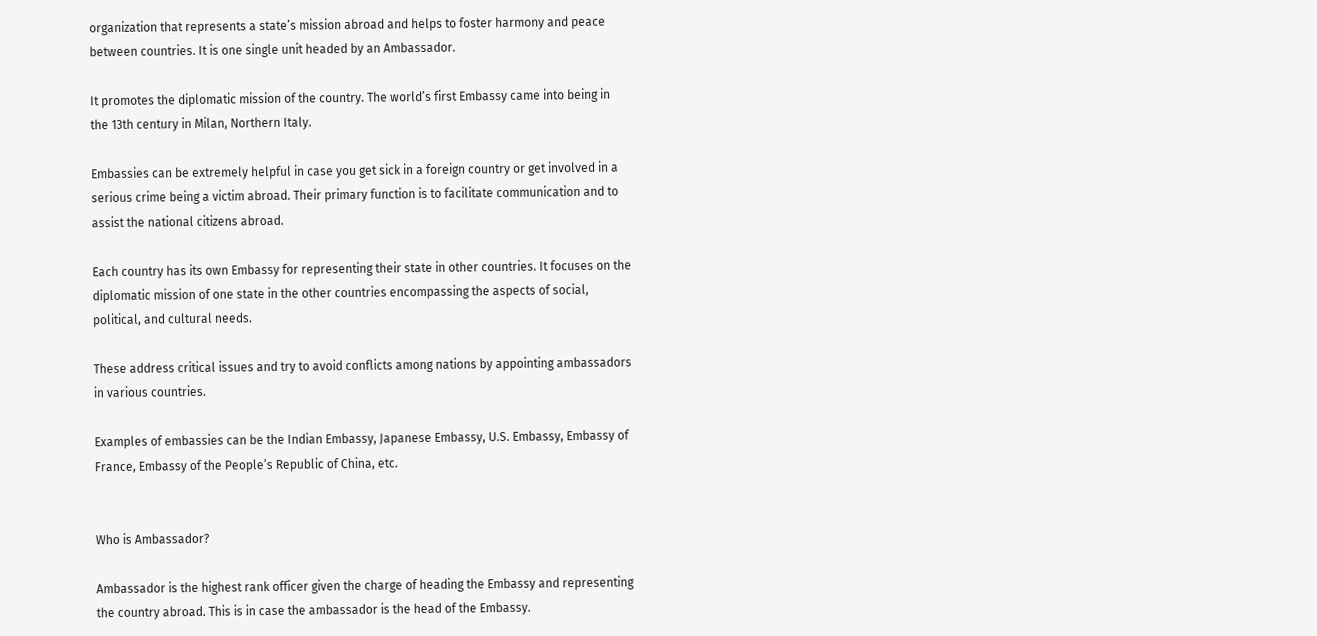organization that represents a state’s mission abroad and helps to foster harmony and peace between countries. It is one single unit headed by an Ambassador.

It promotes the diplomatic mission of the country. The world’s first Embassy came into being in the 13th century in Milan, Northern Italy.

Embassies can be extremely helpful in case you get sick in a foreign country or get involved in a serious crime being a victim abroad. Their primary function is to facilitate communication and to assist the national citizens abroad.

Each country has its own Embassy for representing their state in other countries. It focuses on the diplomatic mission of one state in the other countries encompassing the aspects of social, political, and cultural needs.

These address critical issues and try to avoid conflicts among nations by appointing ambassadors in various countries.

Examples of embassies can be the Indian Embassy, Japanese Embassy, U.S. Embassy, Embassy of France, Embassy of the People’s Republic of China, etc.


Who is Ambassador?

Ambassador is the highest rank officer given the charge of heading the Embassy and representing the country abroad. This is in case the ambassador is the head of the Embassy.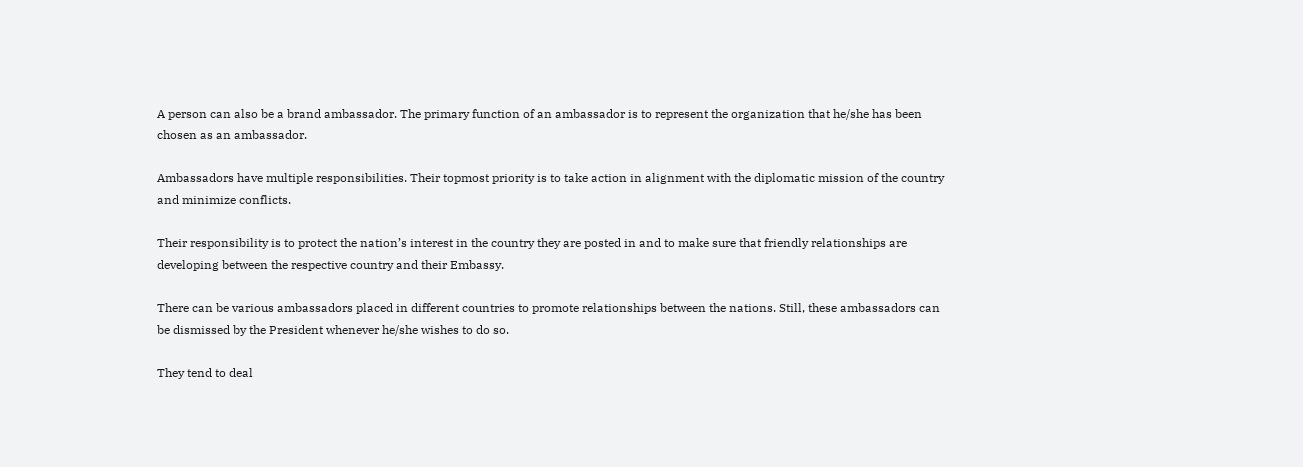A person can also be a brand ambassador. The primary function of an ambassador is to represent the organization that he/she has been chosen as an ambassador.

Ambassadors have multiple responsibilities. Their topmost priority is to take action in alignment with the diplomatic mission of the country and minimize conflicts.

Their responsibility is to protect the nation’s interest in the country they are posted in and to make sure that friendly relationships are developing between the respective country and their Embassy.

There can be various ambassadors placed in different countries to promote relationships between the nations. Still, these ambassadors can be dismissed by the President whenever he/she wishes to do so.

They tend to deal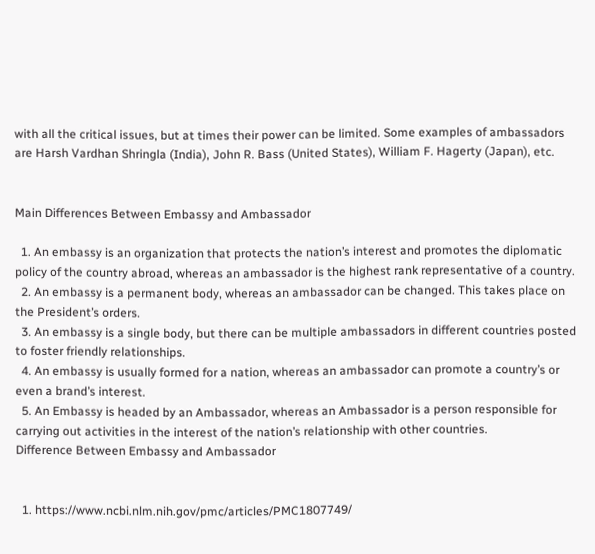with all the critical issues, but at times their power can be limited. Some examples of ambassadors are Harsh Vardhan Shringla (India), John R. Bass (United States), William F. Hagerty (Japan), etc.


Main Differences Between Embassy and Ambassador

  1. An embassy is an organization that protects the nation’s interest and promotes the diplomatic policy of the country abroad, whereas an ambassador is the highest rank representative of a country.
  2. An embassy is a permanent body, whereas an ambassador can be changed. This takes place on the President’s orders.
  3. An embassy is a single body, but there can be multiple ambassadors in different countries posted to foster friendly relationships.
  4. An embassy is usually formed for a nation, whereas an ambassador can promote a country’s or even a brand’s interest.
  5. An Embassy is headed by an Ambassador, whereas an Ambassador is a person responsible for carrying out activities in the interest of the nation’s relationship with other countries.
Difference Between Embassy and Ambassador


  1. https://www.ncbi.nlm.nih.gov/pmc/articles/PMC1807749/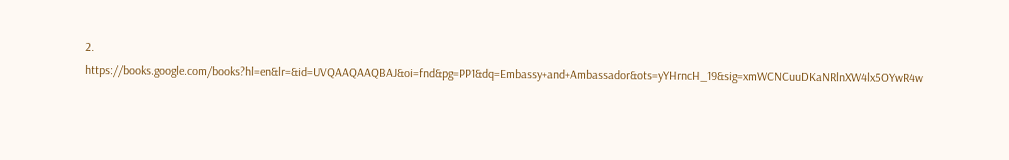2. https://books.google.com/books?hl=en&lr=&id=UVQAAQAAQBAJ&oi=fnd&pg=PP1&dq=Embassy+and+Ambassador&ots=yYHrncH_19&sig=xmWCNCuuDKaNRlnXW4lx5OYwR4w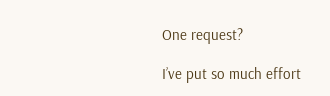One request?

I’ve put so much effort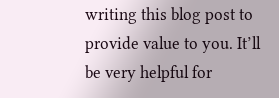writing this blog post to provide value to you. It’ll be very helpful for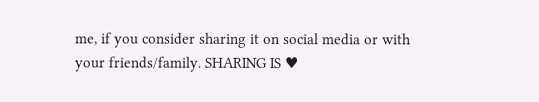me, if you consider sharing it on social media or with your friends/family. SHARING IS ♥